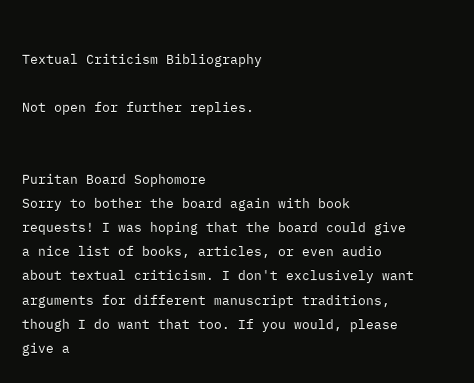Textual Criticism Bibliography

Not open for further replies.


Puritan Board Sophomore
Sorry to bother the board again with book requests! I was hoping that the board could give a nice list of books, articles, or even audio about textual criticism. I don't exclusively want arguments for different manuscript traditions, though I do want that too. If you would, please give a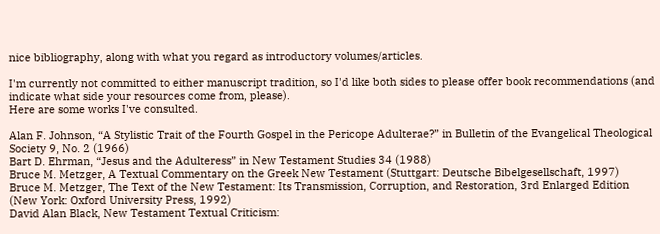nice bibliography, along with what you regard as introductory volumes/articles.

I'm currently not committed to either manuscript tradition, so I'd like both sides to please offer book recommendations (and indicate what side your resources come from, please).
Here are some works I've consulted.

Alan F. Johnson, “A Stylistic Trait of the Fourth Gospel in the Pericope Adulterae?” in Bulletin of the Evangelical Theological Society 9, No. 2 (1966)
Bart D. Ehrman, “Jesus and the Adulteress” in New Testament Studies 34 (1988)
Bruce M. Metzger, A Textual Commentary on the Greek New Testament (Stuttgart: Deutsche Bibelgesellschaft, 1997)
Bruce M. Metzger, The Text of the New Testament: Its Transmission, Corruption, and Restoration, 3rd Enlarged Edition (New York: Oxford University Press, 1992)
David Alan Black, New Testament Textual Criticism: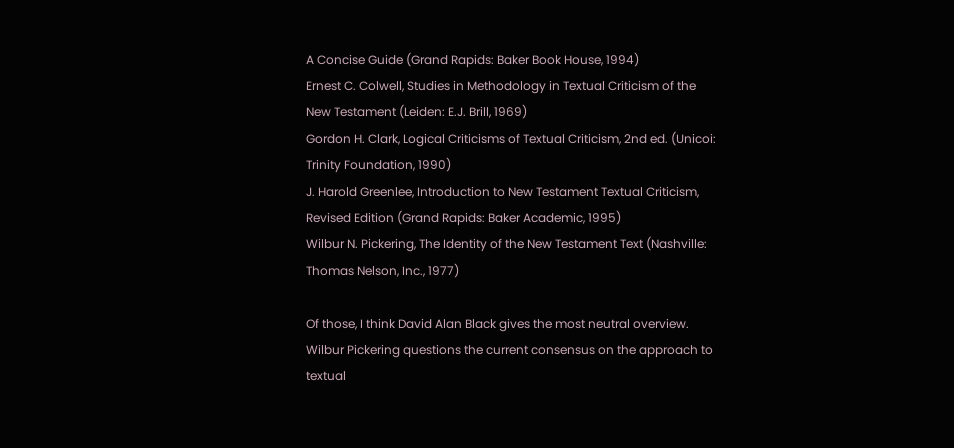A Concise Guide (Grand Rapids: Baker Book House, 1994)
Ernest C. Colwell, Studies in Methodology in Textual Criticism of the New Testament (Leiden: E.J. Brill, 1969)
Gordon H. Clark, Logical Criticisms of Textual Criticism, 2nd ed. (Unicoi: Trinity Foundation, 1990)
J. Harold Greenlee, Introduction to New Testament Textual Criticism, Revised Edition (Grand Rapids: Baker Academic, 1995)
Wilbur N. Pickering, The Identity of the New Testament Text (Nashville: Thomas Nelson, Inc., 1977)

Of those, I think David Alan Black gives the most neutral overview. Wilbur Pickering questions the current consensus on the approach to textual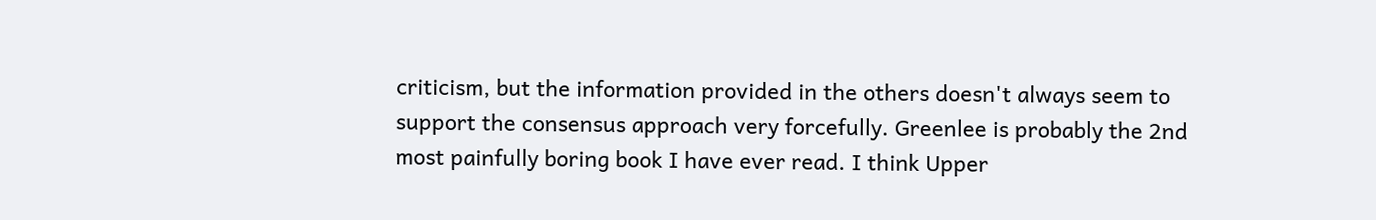criticism, but the information provided in the others doesn't always seem to support the consensus approach very forcefully. Greenlee is probably the 2nd most painfully boring book I have ever read. I think Upper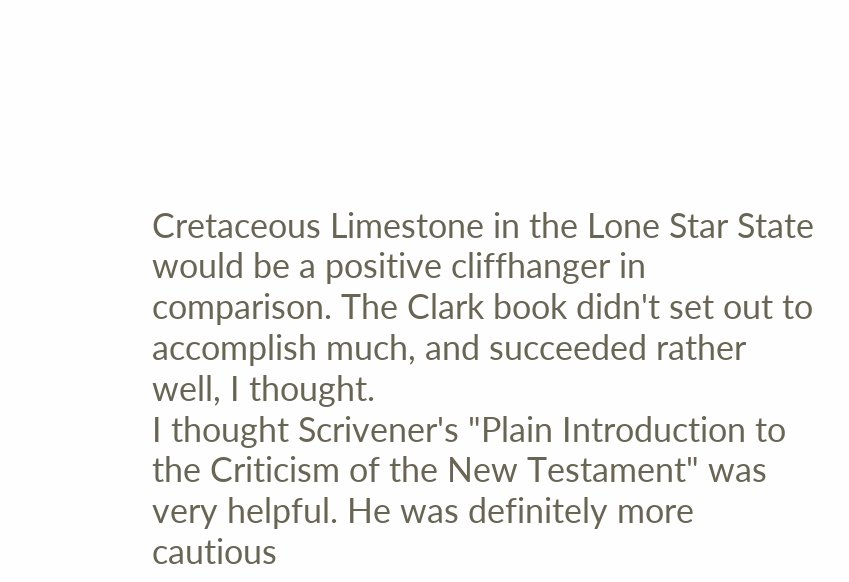Cretaceous Limestone in the Lone Star State would be a positive cliffhanger in comparison. The Clark book didn't set out to accomplish much, and succeeded rather well, I thought.
I thought Scrivener's "Plain Introduction to the Criticism of the New Testament" was very helpful. He was definitely more cautious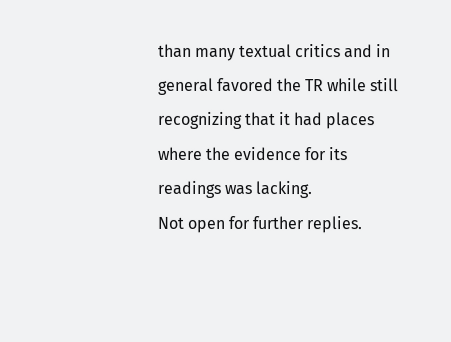than many textual critics and in general favored the TR while still recognizing that it had places where the evidence for its readings was lacking.
Not open for further replies.